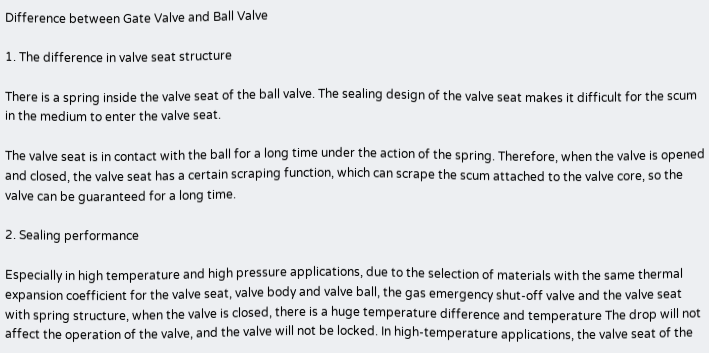Difference between Gate Valve and Ball Valve

1. The difference in valve seat structure

There is a spring inside the valve seat of the ball valve. The sealing design of the valve seat makes it difficult for the scum in the medium to enter the valve seat.

The valve seat is in contact with the ball for a long time under the action of the spring. Therefore, when the valve is opened and closed, the valve seat has a certain scraping function, which can scrape the scum attached to the valve core, so the valve can be guaranteed for a long time.

2. Sealing performance

Especially in high temperature and high pressure applications, due to the selection of materials with the same thermal expansion coefficient for the valve seat, valve body and valve ball, the gas emergency shut-off valve and the valve seat with spring structure, when the valve is closed, there is a huge temperature difference and temperature The drop will not affect the operation of the valve, and the valve will not be locked. In high-temperature applications, the valve seat of the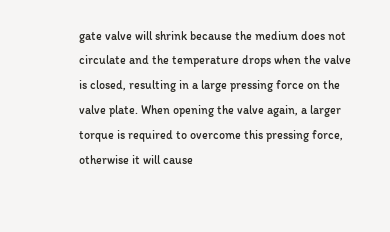gate valve will shrink because the medium does not circulate and the temperature drops when the valve is closed, resulting in a large pressing force on the valve plate. When opening the valve again, a larger torque is required to overcome this pressing force, otherwise it will cause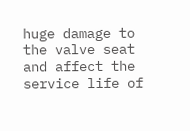huge damage to the valve seat and affect the service life of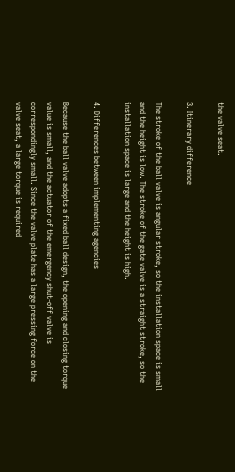the valve seat.

3. Itinerary difference

The stroke of the ball valve is angular stroke, so the installation space is small and the height is low. The stroke of the gate valve is a straight stroke, so the installation space is large and the height is high.

4. Differences between implementing agencies

Because the ball valve adopts a fixed ball design, the opening and closing torque value is small, and the actuator of the emergency shut-off valve is correspondingly small. Since the valve plate has a large pressing force on the valve seat, a large torque is required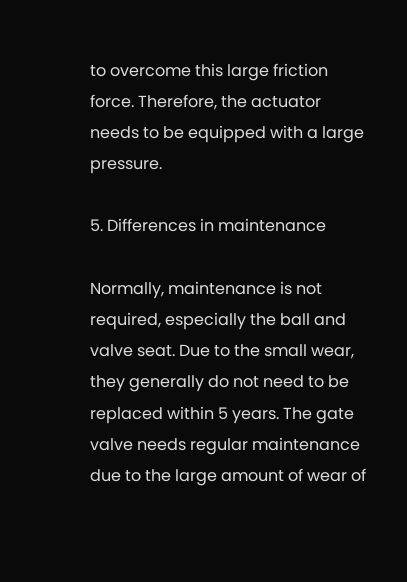to overcome this large friction force. Therefore, the actuator needs to be equipped with a large pressure.

5. Differences in maintenance

Normally, maintenance is not required, especially the ball and valve seat. Due to the small wear, they generally do not need to be replaced within 5 years. The gate valve needs regular maintenance due to the large amount of wear of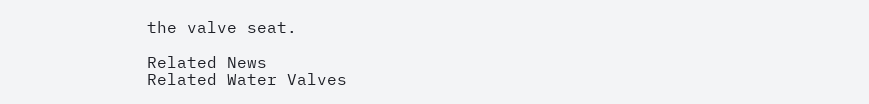the valve seat.

Related News
Related Water Valves